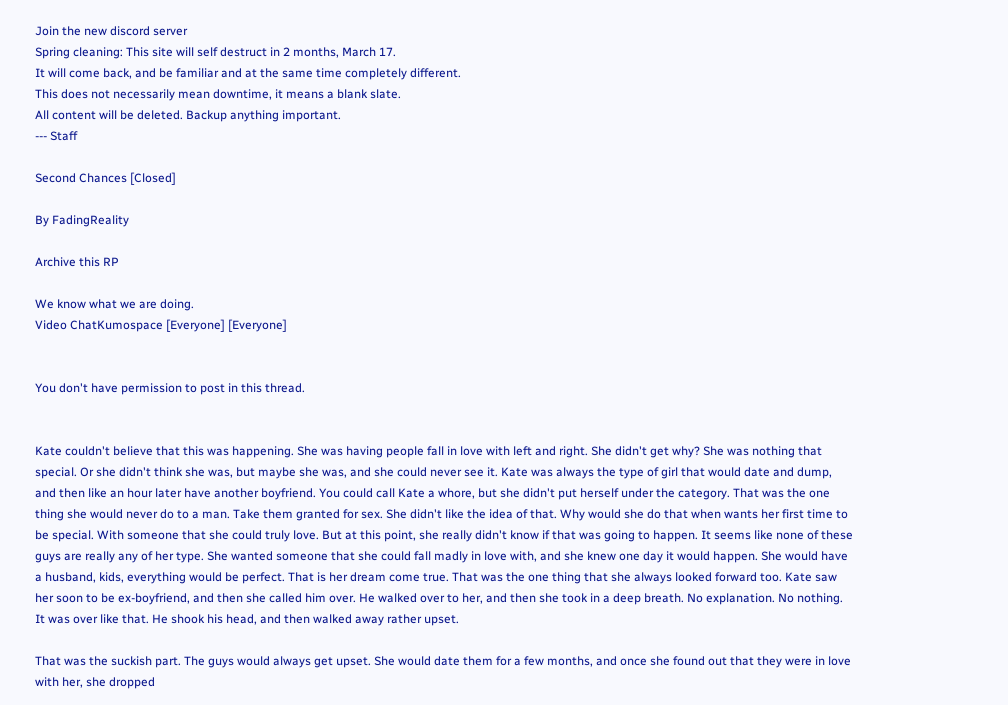Join the new discord server
Spring cleaning: This site will self destruct in 2 months, March 17.
It will come back, and be familiar and at the same time completely different.
This does not necessarily mean downtime, it means a blank slate.
All content will be deleted. Backup anything important.
--- Staff

Second Chances [Closed]

By FadingReality

Archive this RP

We know what we are doing.
Video ChatKumospace [Everyone] [Everyone]


You don't have permission to post in this thread.


Kate couldn't believe that this was happening. She was having people fall in love with left and right. She didn't get why? She was nothing that special. Or she didn't think she was, but maybe she was, and she could never see it. Kate was always the type of girl that would date and dump, and then like an hour later have another boyfriend. You could call Kate a whore, but she didn't put herself under the category. That was the one thing she would never do to a man. Take them granted for sex. She didn't like the idea of that. Why would she do that when wants her first time to be special. With someone that she could truly love. But at this point, she really didn't know if that was going to happen. It seems like none of these guys are really any of her type. She wanted someone that she could fall madly in love with, and she knew one day it would happen. She would have a husband, kids, everything would be perfect. That is her dream come true. That was the one thing that she always looked forward too. Kate saw her soon to be ex-boyfriend, and then she called him over. He walked over to her, and then she took in a deep breath. No explanation. No nothing. It was over like that. He shook his head, and then walked away rather upset.

That was the suckish part. The guys would always get upset. She would date them for a few months, and once she found out that they were in love with her, she dropped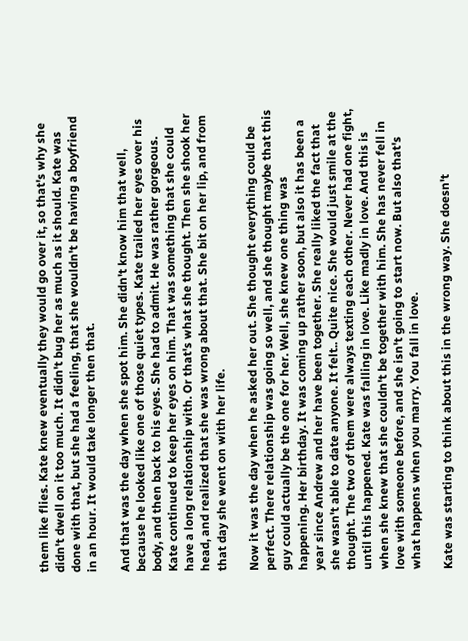them like flies. Kate knew eventually they would go over it, so that's why she didn't dwell on it too much. It didn't bug her as much as it should. Kate was done with that, but she had a feeling, that she wouldn't be having a boyfriend in an hour. It would take longer then that.

And that was the day when she spot him. She didn't know him that well, because he looked like one of those quiet types. Kate trailed her eyes over his body, and then back to his eyes. She had to admit. He was rather gorgeous. Kate continued to keep her eyes on him. That was something that she could have a long relationship with. Or that's what she thought. Then she shook her head, and realized that she was wrong about that. She bit on her lip, and from that day she went on with her life.

Now it was the day when he asked her out. She thought everything could be perfect. There relationship was going so well, and she thought maybe that this guy could actually be the one for her. Well, she knew one thing was happening. Her birthday. It was coming up rather soon, but also it has been a year since Andrew and her have been together. She really liked the fact that she wasn't able to date anyone. It felt.. Quite nice. She would just smile at the thought. The two of them were always texting each other. Never had one fight, until this happened. Kate was falling in love. Like madly in love. And this is when she knew that she couldn't be together with him. She has never fell in love with someone before, and she isn't going to start now. But also that's what happens when you marry. You fall in love.

Kate was starting to think about this in the wrong way. She doesn't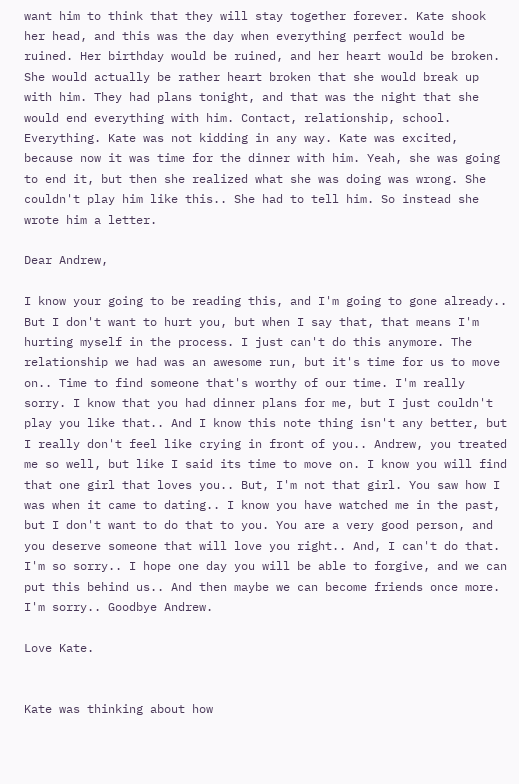want him to think that they will stay together forever. Kate shook her head, and this was the day when everything perfect would be ruined. Her birthday would be ruined, and her heart would be broken. She would actually be rather heart broken that she would break up with him. They had plans tonight, and that was the night that she would end everything with him. Contact, relationship, school. Everything. Kate was not kidding in any way. Kate was excited, because now it was time for the dinner with him. Yeah, she was going to end it, but then she realized what she was doing was wrong. She couldn't play him like this.. She had to tell him. So instead she wrote him a letter.

Dear Andrew,

I know your going to be reading this, and I'm going to gone already.. But I don't want to hurt you, but when I say that, that means I'm hurting myself in the process. I just can't do this anymore. The relationship we had was an awesome run, but it's time for us to move on.. Time to find someone that's worthy of our time. I'm really sorry. I know that you had dinner plans for me, but I just couldn't play you like that.. And I know this note thing isn't any better, but I really don't feel like crying in front of you.. Andrew, you treated me so well, but like I said its time to move on. I know you will find that one girl that loves you.. But, I'm not that girl. You saw how I was when it came to dating.. I know you have watched me in the past, but I don't want to do that to you. You are a very good person, and you deserve someone that will love you right.. And, I can't do that. I'm so sorry.. I hope one day you will be able to forgive, and we can put this behind us.. And then maybe we can become friends once more. I'm sorry.. Goodbye Andrew.

Love Kate.


Kate was thinking about how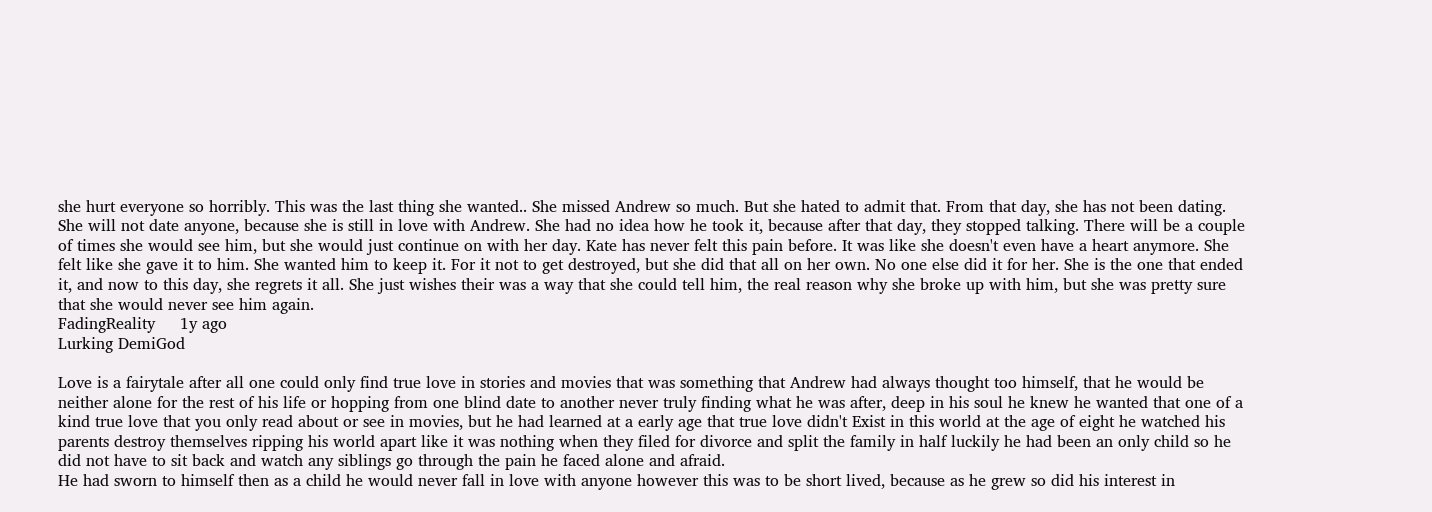she hurt everyone so horribly. This was the last thing she wanted.. She missed Andrew so much. But she hated to admit that. From that day, she has not been dating. She will not date anyone, because she is still in love with Andrew. She had no idea how he took it, because after that day, they stopped talking. There will be a couple of times she would see him, but she would just continue on with her day. Kate has never felt this pain before. It was like she doesn't even have a heart anymore. She felt like she gave it to him. She wanted him to keep it. For it not to get destroyed, but she did that all on her own. No one else did it for her. She is the one that ended it, and now to this day, she regrets it all. She just wishes their was a way that she could tell him, the real reason why she broke up with him, but she was pretty sure that she would never see him again.
FadingReality     1y ago
Lurking DemiGod

Love is a fairytale after all one could only find true love in stories and movies that was something that Andrew had always thought too himself, that he would be neither alone for the rest of his life or hopping from one blind date to another never truly finding what he was after, deep in his soul he knew he wanted that one of a kind true love that you only read about or see in movies, but he had learned at a early age that true love didn't Exist in this world at the age of eight he watched his parents destroy themselves ripping his world apart like it was nothing when they filed for divorce and split the family in half luckily he had been an only child so he did not have to sit back and watch any siblings go through the pain he faced alone and afraid.
He had sworn to himself then as a child he would never fall in love with anyone however this was to be short lived, because as he grew so did his interest in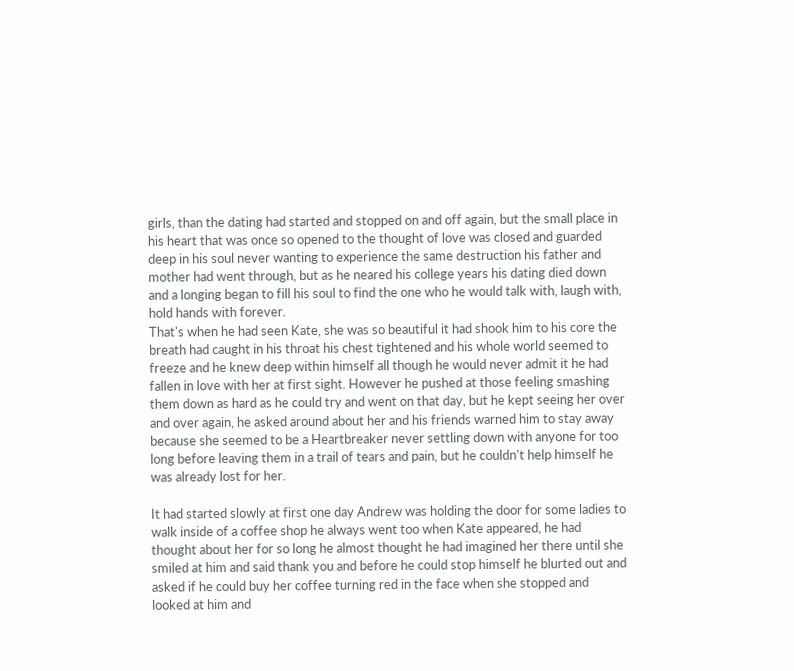girls, than the dating had started and stopped on and off again, but the small place in his heart that was once so opened to the thought of love was closed and guarded deep in his soul never wanting to experience the same destruction his father and mother had went through, but as he neared his college years his dating died down and a longing began to fill his soul to find the one who he would talk with, laugh with, hold hands with forever.
That's when he had seen Kate, she was so beautiful it had shook him to his core the breath had caught in his throat his chest tightened and his whole world seemed to freeze and he knew deep within himself all though he would never admit it he had fallen in love with her at first sight. However he pushed at those feeling smashing them down as hard as he could try and went on that day, but he kept seeing her over and over again, he asked around about her and his friends warned him to stay away because she seemed to be a Heartbreaker never settling down with anyone for too long before leaving them in a trail of tears and pain, but he couldn't help himself he was already lost for her.

It had started slowly at first one day Andrew was holding the door for some ladies to walk inside of a coffee shop he always went too when Kate appeared, he had thought about her for so long he almost thought he had imagined her there until she smiled at him and said thank you and before he could stop himself he blurted out and asked if he could buy her coffee turning red in the face when she stopped and looked at him and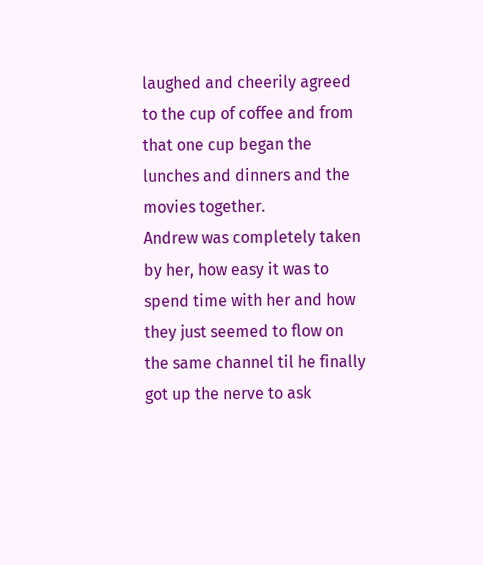laughed and cheerily agreed to the cup of coffee and from that one cup began the lunches and dinners and the movies together.
Andrew was completely taken by her, how easy it was to spend time with her and how they just seemed to flow on the same channel til he finally got up the nerve to ask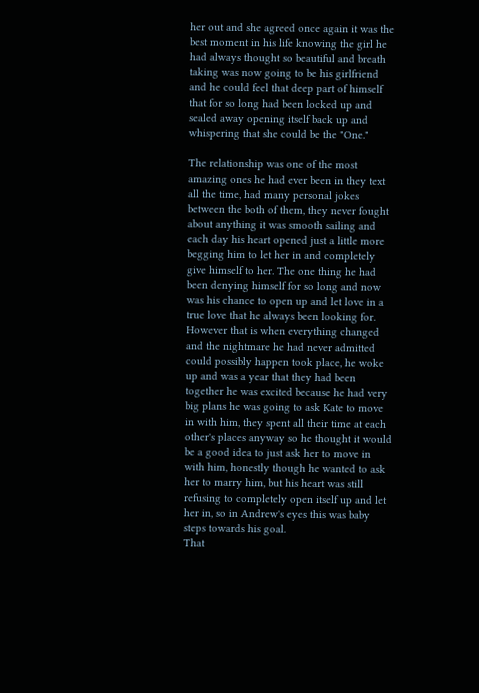her out and she agreed once again it was the best moment in his life knowing the girl he had always thought so beautiful and breath taking was now going to be his girlfriend and he could feel that deep part of himself that for so long had been locked up and sealed away opening itself back up and whispering that she could be the "One."

The relationship was one of the most amazing ones he had ever been in they text all the time, had many personal jokes between the both of them, they never fought about anything it was smooth sailing and each day his heart opened just a little more begging him to let her in and completely give himself to her. The one thing he had been denying himself for so long and now was his chance to open up and let love in a true love that he always been looking for.
However that is when everything changed and the nightmare he had never admitted could possibly happen took place, he woke up and was a year that they had been together he was excited because he had very big plans he was going to ask Kate to move in with him, they spent all their time at each other's places anyway so he thought it would be a good idea to just ask her to move in with him, honestly though he wanted to ask her to marry him, but his heart was still refusing to completely open itself up and let her in, so in Andrew's eyes this was baby steps towards his goal.
That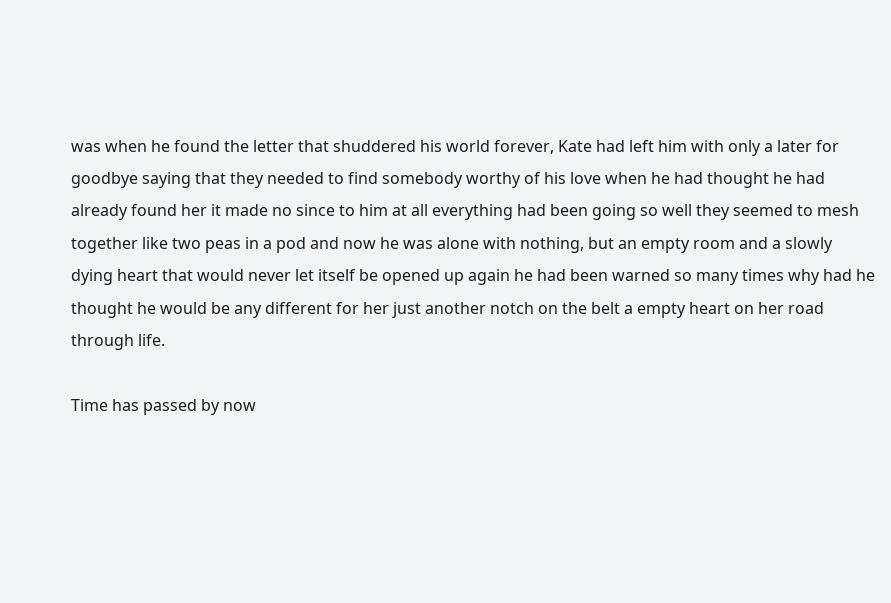was when he found the letter that shuddered his world forever, Kate had left him with only a later for goodbye saying that they needed to find somebody worthy of his love when he had thought he had already found her it made no since to him at all everything had been going so well they seemed to mesh together like two peas in a pod and now he was alone with nothing, but an empty room and a slowly dying heart that would never let itself be opened up again he had been warned so many times why had he thought he would be any different for her just another notch on the belt a empty heart on her road through life.

Time has passed by now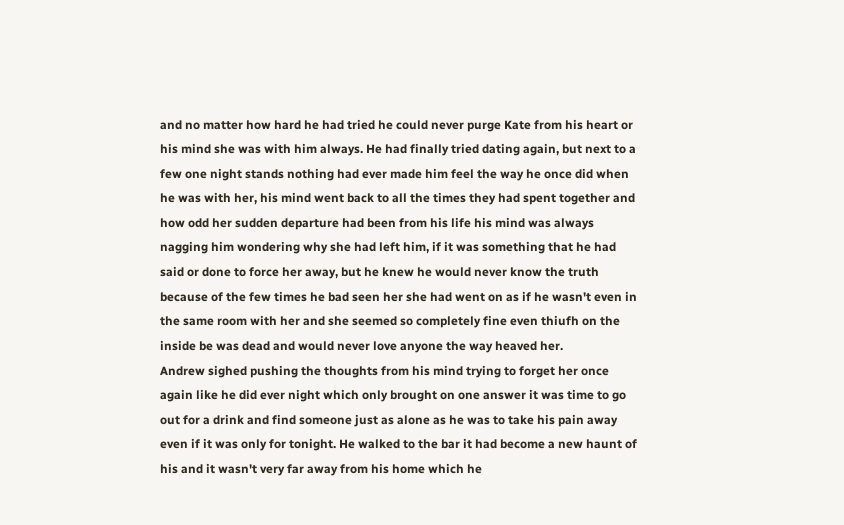and no matter how hard he had tried he could never purge Kate from his heart or his mind she was with him always. He had finally tried dating again, but next to a few one night stands nothing had ever made him feel the way he once did when he was with her, his mind went back to all the times they had spent together and how odd her sudden departure had been from his life his mind was always nagging him wondering why she had left him, if it was something that he had said or done to force her away, but he knew he would never know the truth because of the few times he bad seen her she had went on as if he wasn't even in the same room with her and she seemed so completely fine even thiufh on the inside be was dead and would never love anyone the way heaved her.
Andrew sighed pushing the thoughts from his mind trying to forget her once again like he did ever night which only brought on one answer it was time to go out for a drink and find someone just as alone as he was to take his pain away even if it was only for tonight. He walked to the bar it had become a new haunt of his and it wasn't very far away from his home which he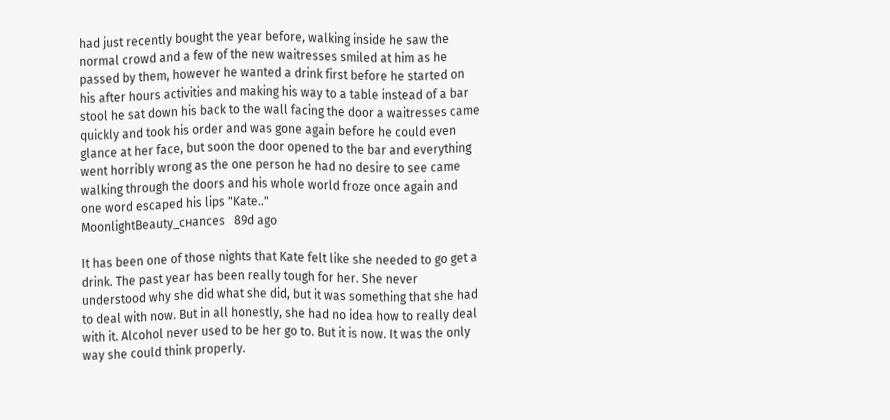had just recently bought the year before, walking inside he saw the normal crowd and a few of the new waitresses smiled at him as he passed by them, however he wanted a drink first before he started on his after hours activities and making his way to a table instead of a bar stool he sat down his back to the wall facing the door a waitresses came quickly and took his order and was gone again before he could even glance at her face, but soon the door opened to the bar and everything went horribly wrong as the one person he had no desire to see came walking through the doors and his whole world froze once again and one word escaped his lips "Kate.."
MoonlightBeauty_cнanceѕ   89d ago

It has been one of those nights that Kate felt like she needed to go get a drink. The past year has been really tough for her. She never understood why she did what she did, but it was something that she had to deal with now. But in all honestly, she had no idea how to really deal with it. Alcohol never used to be her go to. But it is now. It was the only way she could think properly.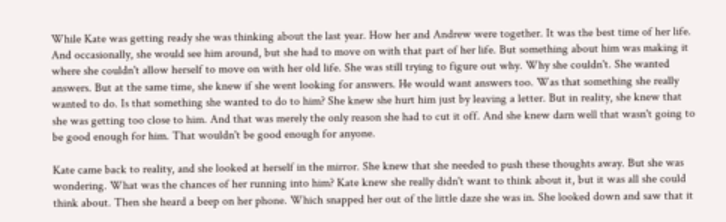While Kate was getting ready she was thinking about the last year. How her and Andrew were together. It was the best time of her life. And occasionally, she would see him around, but she had to move on with that part of her life. But something about him was making it where she couldn't allow herself to move on with her old life. She was still trying to figure out why. Why she couldn't. She wanted answers. But at the same time, she knew if she went looking for answers. He would want answers too. Was that something she really wanted to do. Is that something she wanted to do to him? She knew she hurt him just by leaving a letter. But in reality, she knew that she was getting too close to him. And that was merely the only reason she had to cut it off. And she knew darn well that wasn't going to be good enough for him. That wouldn't be good enough for anyone.

Kate came back to reality, and she looked at herself in the mirror. She knew that she needed to push these thoughts away. But she was wondering. What was the chances of her running into him? Kate knew she really didn't want to think about it, but it was all she could think about. Then she heard a beep on her phone. Which snapped her out of the little daze she was in. She looked down and saw that it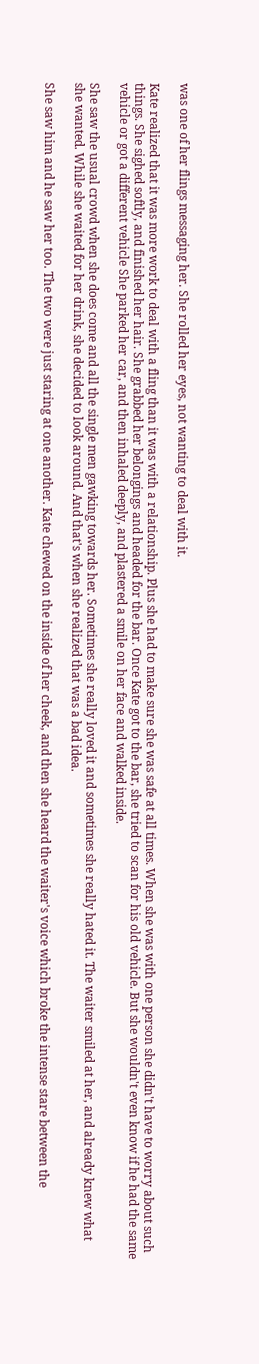was one of her flings messaging her. She rolled her eyes, not wanting to deal with it.

Kate realized that it was more work to deal with a fling than it was with a relationship. Plus she had to make sure she was safe at all times. When she was with one person she didn't have to worry about such things. She sighed softly, and finished her hair. She grabbed her belongings and headed for the bar. Once Kate got to the bar, she tried to scan for his old vehicle. But she wouldn't even know if he had the same vehicle or got a different vehicle She parked her car, and then inhaled deeply, and plastered a smile on her face and walked inside.

She saw the usual crowd when she does come and all the single men gawking towards her. Sometimes she really loved it and sometimes she really hated it. The waiter smiled at her, and already knew what she wanted. While she waited for her drink, she decided to look around. And that's when she realized that was a bad idea.

She saw him and he saw her too. The two were just staring at one another. Kate chewed on the inside of her cheek, and then she heard the waiter's voice which broke the intense stare between the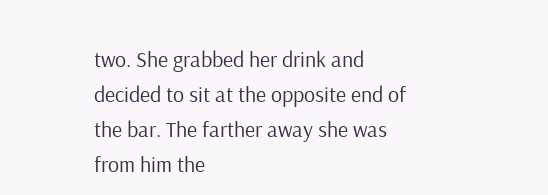two. She grabbed her drink and decided to sit at the opposite end of the bar. The farther away she was from him the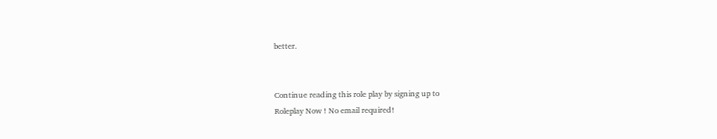better.


Continue reading this role play by signing up to
Roleplay Now ! No email required!